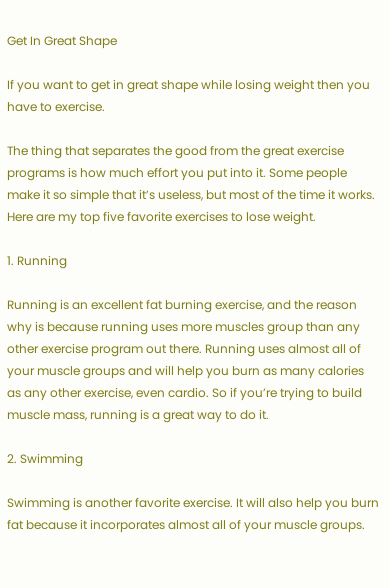Get In Great Shape

If you want to get in great shape while losing weight then you have to exercise.

The thing that separates the good from the great exercise programs is how much effort you put into it. Some people make it so simple that it’s useless, but most of the time it works. Here are my top five favorite exercises to lose weight.

1. Running

Running is an excellent fat burning exercise, and the reason why is because running uses more muscles group than any other exercise program out there. Running uses almost all of your muscle groups and will help you burn as many calories as any other exercise, even cardio. So if you’re trying to build muscle mass, running is a great way to do it.

2. Swimming

Swimming is another favorite exercise. It will also help you burn fat because it incorporates almost all of your muscle groups.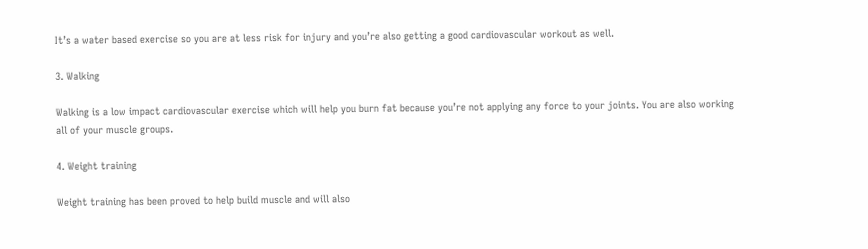It’s a water based exercise so you are at less risk for injury and you’re also getting a good cardiovascular workout as well.

3. Walking

Walking is a low impact cardiovascular exercise which will help you burn fat because you’re not applying any force to your joints. You are also working all of your muscle groups.

4. Weight training

Weight training has been proved to help build muscle and will also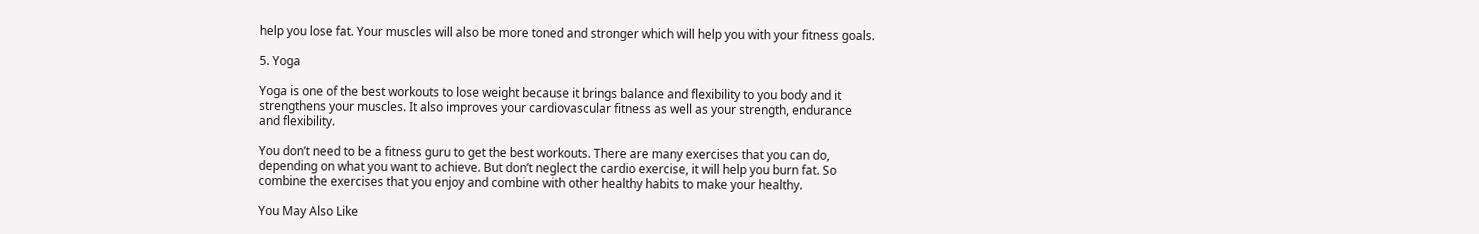help you lose fat. Your muscles will also be more toned and stronger which will help you with your fitness goals.

5. Yoga

Yoga is one of the best workouts to lose weight because it brings balance and flexibility to you body and it strengthens your muscles. It also improves your cardiovascular fitness as well as your strength, endurance and flexibility.

You don’t need to be a fitness guru to get the best workouts. There are many exercises that you can do, depending on what you want to achieve. But don’t neglect the cardio exercise, it will help you burn fat. So combine the exercises that you enjoy and combine with other healthy habits to make your healthy.

You May Also Like